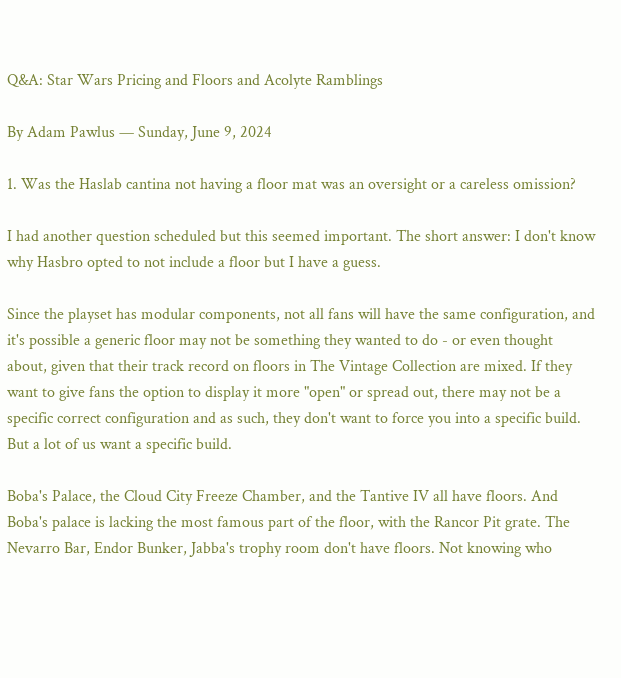Q&A: Star Wars Pricing and Floors and Acolyte Ramblings

By Adam Pawlus — Sunday, June 9, 2024

1. Was the Haslab cantina not having a floor mat was an oversight or a careless omission?

I had another question scheduled but this seemed important. The short answer: I don't know why Hasbro opted to not include a floor but I have a guess.

Since the playset has modular components, not all fans will have the same configuration, and it's possible a generic floor may not be something they wanted to do - or even thought about, given that their track record on floors in The Vintage Collection are mixed. If they want to give fans the option to display it more "open" or spread out, there may not be a specific correct configuration and as such, they don't want to force you into a specific build. But a lot of us want a specific build.

Boba's Palace, the Cloud City Freeze Chamber, and the Tantive IV all have floors. And Boba's palace is lacking the most famous part of the floor, with the Rancor Pit grate. The Nevarro Bar, Endor Bunker, Jabba's trophy room don't have floors. Not knowing who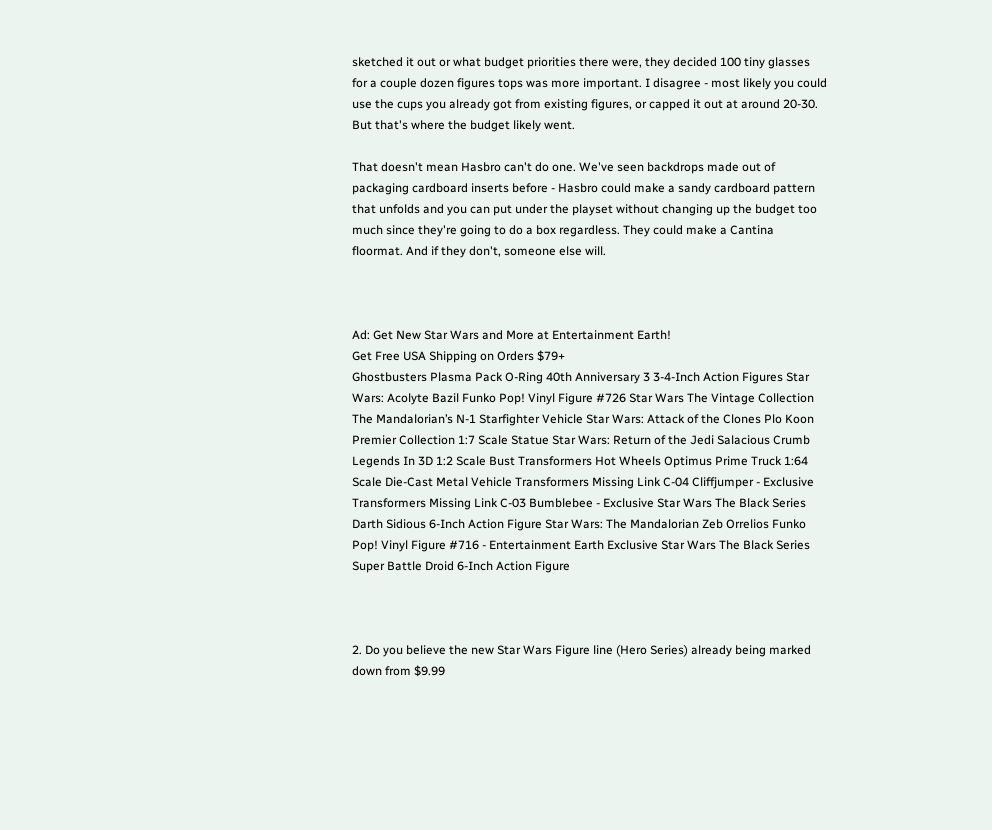sketched it out or what budget priorities there were, they decided 100 tiny glasses for a couple dozen figures tops was more important. I disagree - most likely you could use the cups you already got from existing figures, or capped it out at around 20-30. But that's where the budget likely went.

That doesn't mean Hasbro can't do one. We've seen backdrops made out of packaging cardboard inserts before - Hasbro could make a sandy cardboard pattern that unfolds and you can put under the playset without changing up the budget too much since they're going to do a box regardless. They could make a Cantina floormat. And if they don't, someone else will.



Ad: Get New Star Wars and More at Entertainment Earth!
Get Free USA Shipping on Orders $79+
Ghostbusters Plasma Pack O-Ring 40th Anniversary 3 3-4-Inch Action Figures Star Wars: Acolyte Bazil Funko Pop! Vinyl Figure #726 Star Wars The Vintage Collection The Mandalorian’s N-1 Starfighter Vehicle Star Wars: Attack of the Clones Plo Koon Premier Collection 1:7 Scale Statue Star Wars: Return of the Jedi Salacious Crumb Legends In 3D 1:2 Scale Bust Transformers Hot Wheels Optimus Prime Truck 1:64 Scale Die-Cast Metal Vehicle Transformers Missing Link C-04 Cliffjumper - Exclusive Transformers Missing Link C-03 Bumblebee - Exclusive Star Wars The Black Series Darth Sidious 6-Inch Action Figure Star Wars: The Mandalorian Zeb Orrelios Funko Pop! Vinyl Figure #716 - Entertainment Earth Exclusive Star Wars The Black Series Super Battle Droid 6-Inch Action Figure



2. Do you believe the new Star Wars Figure line (Hero Series) already being marked down from $9.99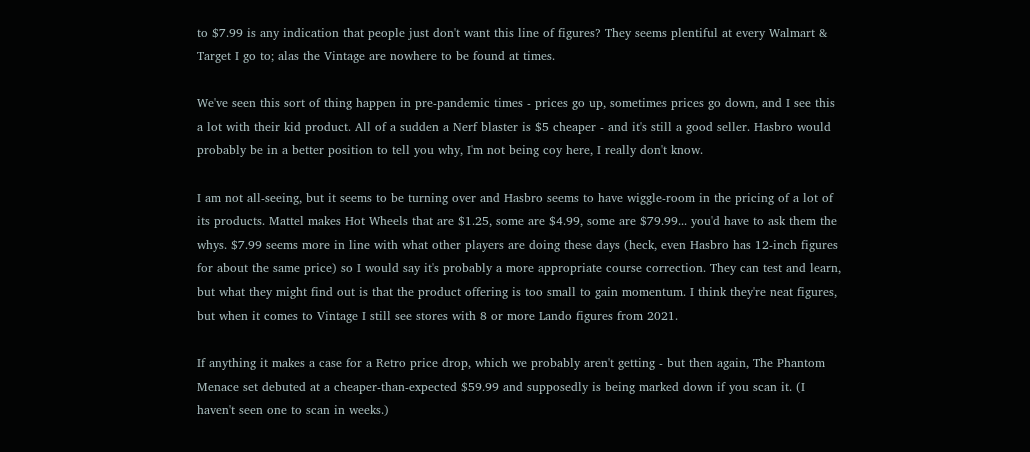to $7.99 is any indication that people just don't want this line of figures? They seems plentiful at every Walmart & Target I go to; alas the Vintage are nowhere to be found at times.

We've seen this sort of thing happen in pre-pandemic times - prices go up, sometimes prices go down, and I see this a lot with their kid product. All of a sudden a Nerf blaster is $5 cheaper - and it's still a good seller. Hasbro would probably be in a better position to tell you why, I'm not being coy here, I really don't know.

I am not all-seeing, but it seems to be turning over and Hasbro seems to have wiggle-room in the pricing of a lot of its products. Mattel makes Hot Wheels that are $1.25, some are $4.99, some are $79.99... you'd have to ask them the whys. $7.99 seems more in line with what other players are doing these days (heck, even Hasbro has 12-inch figures for about the same price) so I would say it's probably a more appropriate course correction. They can test and learn, but what they might find out is that the product offering is too small to gain momentum. I think they're neat figures, but when it comes to Vintage I still see stores with 8 or more Lando figures from 2021.

If anything it makes a case for a Retro price drop, which we probably aren't getting - but then again, The Phantom Menace set debuted at a cheaper-than-expected $59.99 and supposedly is being marked down if you scan it. (I haven't seen one to scan in weeks.)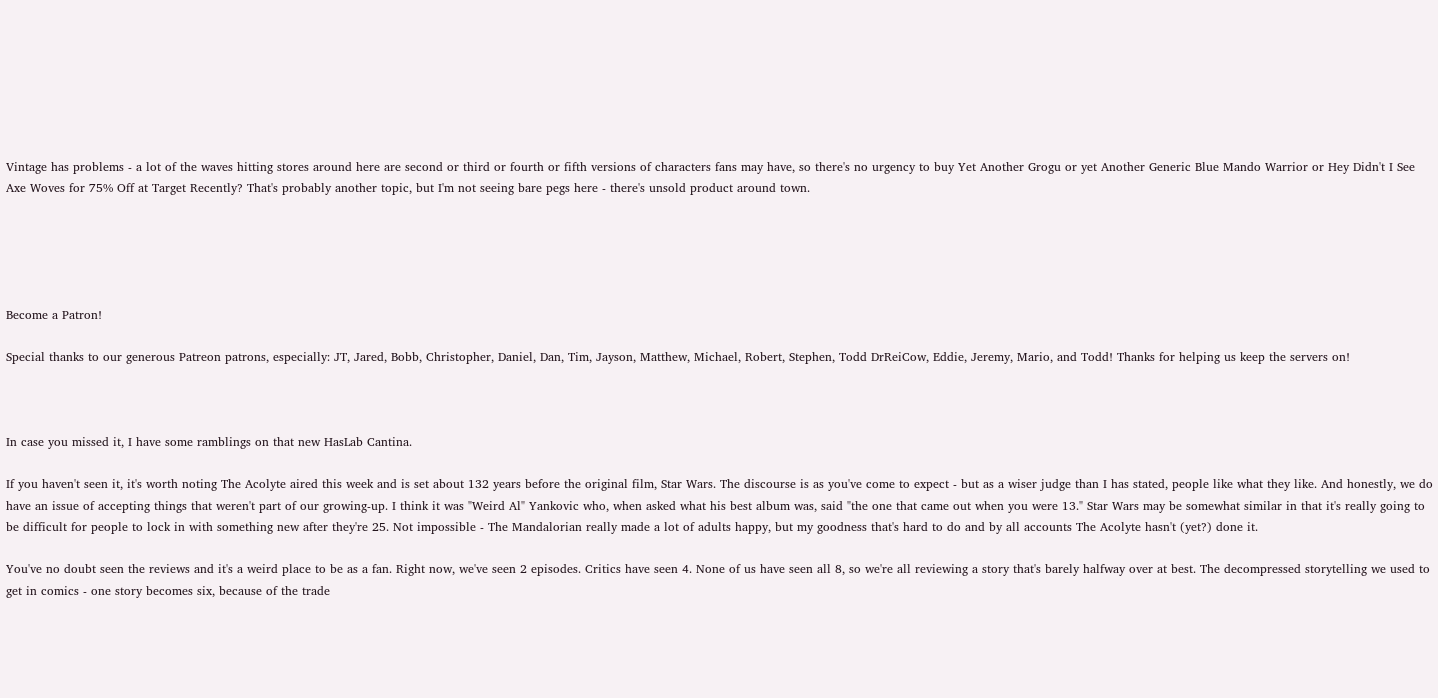Vintage has problems - a lot of the waves hitting stores around here are second or third or fourth or fifth versions of characters fans may have, so there's no urgency to buy Yet Another Grogu or yet Another Generic Blue Mando Warrior or Hey Didn't I See Axe Woves for 75% Off at Target Recently? That's probably another topic, but I'm not seeing bare pegs here - there's unsold product around town.





Become a Patron!

Special thanks to our generous Patreon patrons, especially: JT, Jared, Bobb, Christopher, Daniel, Dan, Tim, Jayson, Matthew, Michael, Robert, Stephen, Todd DrReiCow, Eddie, Jeremy, Mario, and Todd! Thanks for helping us keep the servers on!



In case you missed it, I have some ramblings on that new HasLab Cantina.

If you haven't seen it, it's worth noting The Acolyte aired this week and is set about 132 years before the original film, Star Wars. The discourse is as you've come to expect - but as a wiser judge than I has stated, people like what they like. And honestly, we do have an issue of accepting things that weren't part of our growing-up. I think it was "Weird Al" Yankovic who, when asked what his best album was, said "the one that came out when you were 13." Star Wars may be somewhat similar in that it's really going to be difficult for people to lock in with something new after they're 25. Not impossible - The Mandalorian really made a lot of adults happy, but my goodness that's hard to do and by all accounts The Acolyte hasn't (yet?) done it.

You've no doubt seen the reviews and it's a weird place to be as a fan. Right now, we've seen 2 episodes. Critics have seen 4. None of us have seen all 8, so we're all reviewing a story that's barely halfway over at best. The decompressed storytelling we used to get in comics - one story becomes six, because of the trade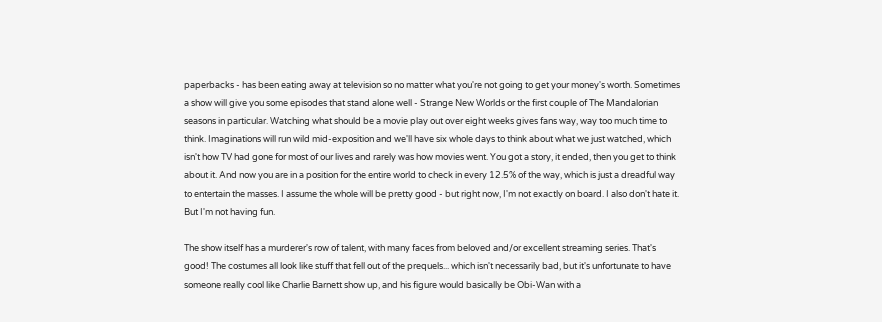paperbacks - has been eating away at television so no matter what you're not going to get your money's worth. Sometimes a show will give you some episodes that stand alone well - Strange New Worlds or the first couple of The Mandalorian seasons in particular. Watching what should be a movie play out over eight weeks gives fans way, way too much time to think. Imaginations will run wild mid-exposition and we'll have six whole days to think about what we just watched, which isn't how TV had gone for most of our lives and rarely was how movies went. You got a story, it ended, then you get to think about it. And now you are in a position for the entire world to check in every 12.5% of the way, which is just a dreadful way to entertain the masses. I assume the whole will be pretty good - but right now, I'm not exactly on board. I also don't hate it. But I'm not having fun.

The show itself has a murderer's row of talent, with many faces from beloved and/or excellent streaming series. That's good! The costumes all look like stuff that fell out of the prequels... which isn't necessarily bad, but it's unfortunate to have someone really cool like Charlie Barnett show up, and his figure would basically be Obi-Wan with a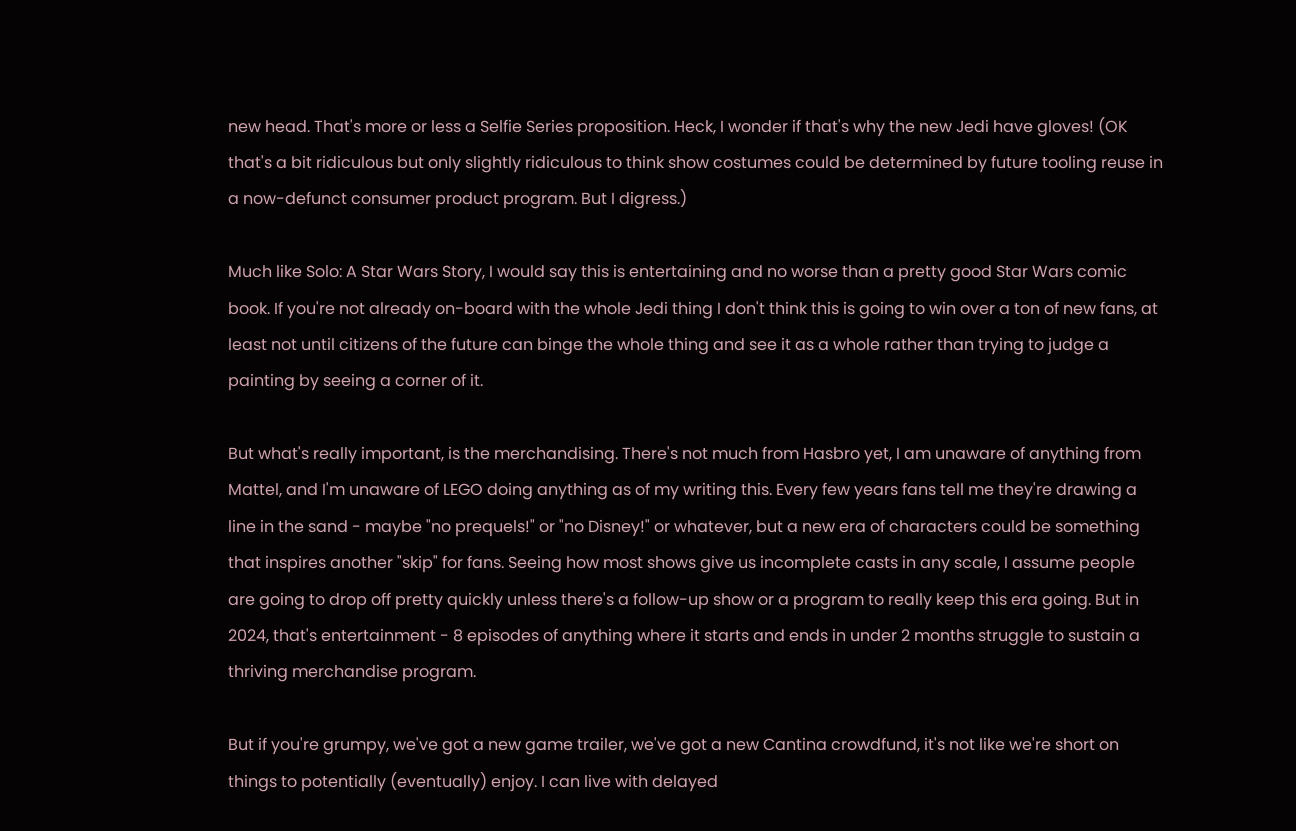new head. That's more or less a Selfie Series proposition. Heck, I wonder if that's why the new Jedi have gloves! (OK that's a bit ridiculous but only slightly ridiculous to think show costumes could be determined by future tooling reuse in a now-defunct consumer product program. But I digress.)

Much like Solo: A Star Wars Story, I would say this is entertaining and no worse than a pretty good Star Wars comic book. If you're not already on-board with the whole Jedi thing I don't think this is going to win over a ton of new fans, at least not until citizens of the future can binge the whole thing and see it as a whole rather than trying to judge a painting by seeing a corner of it.

But what's really important, is the merchandising. There's not much from Hasbro yet, I am unaware of anything from Mattel, and I'm unaware of LEGO doing anything as of my writing this. Every few years fans tell me they're drawing a line in the sand - maybe "no prequels!" or "no Disney!" or whatever, but a new era of characters could be something that inspires another "skip" for fans. Seeing how most shows give us incomplete casts in any scale, I assume people are going to drop off pretty quickly unless there's a follow-up show or a program to really keep this era going. But in 2024, that's entertainment - 8 episodes of anything where it starts and ends in under 2 months struggle to sustain a thriving merchandise program.

But if you're grumpy, we've got a new game trailer, we've got a new Cantina crowdfund, it's not like we're short on things to potentially (eventually) enjoy. I can live with delayed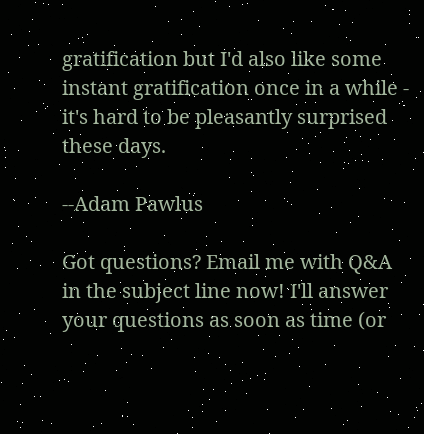gratification but I'd also like some instant gratification once in a while - it's hard to be pleasantly surprised these days.

--Adam Pawlus

Got questions? Email me with Q&A in the subject line now! I'll answer your questions as soon as time (or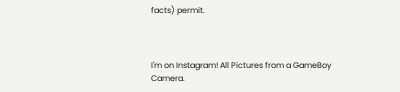facts) permit.



I'm on Instagram! All Pictures from a GameBoy Camera.